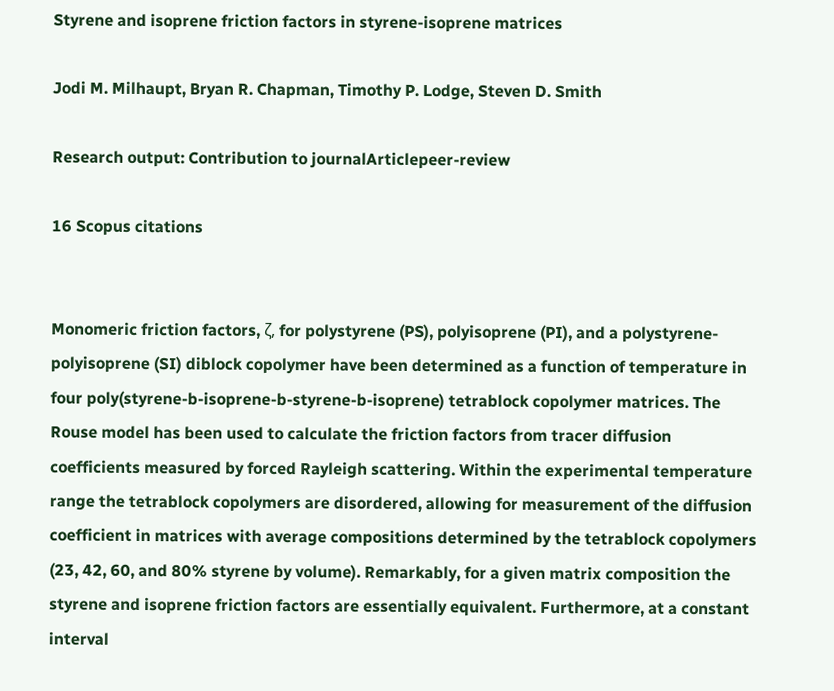Styrene and isoprene friction factors in styrene-isoprene matrices

Jodi M. Milhaupt, Bryan R. Chapman, Timothy P. Lodge, Steven D. Smith

Research output: Contribution to journalArticlepeer-review

16 Scopus citations


Monomeric friction factors, ζ, for polystyrene (PS), polyisoprene (PI), and a polystyrene-polyisoprene (SI) diblock copolymer have been determined as a function of temperature in four poly(styrene-b-isoprene-b-styrene-b-isoprene) tetrablock copolymer matrices. The Rouse model has been used to calculate the friction factors from tracer diffusion coefficients measured by forced Rayleigh scattering. Within the experimental temperature range the tetrablock copolymers are disordered, allowing for measurement of the diffusion coefficient in matrices with average compositions determined by the tetrablock copolymers (23, 42, 60, and 80% styrene by volume). Remarkably, for a given matrix composition the styrene and isoprene friction factors are essentially equivalent. Furthermore, at a constant interval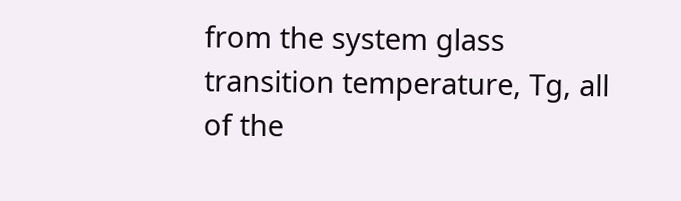from the system glass transition temperature, Tg, all of the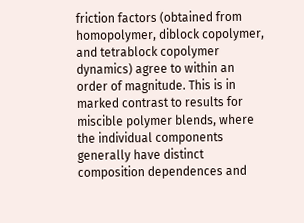friction factors (obtained from homopolymer, diblock copolymer, and tetrablock copolymer dynamics) agree to within an order of magnitude. This is in marked contrast to results for miscible polymer blends, where the individual components generally have distinct composition dependences and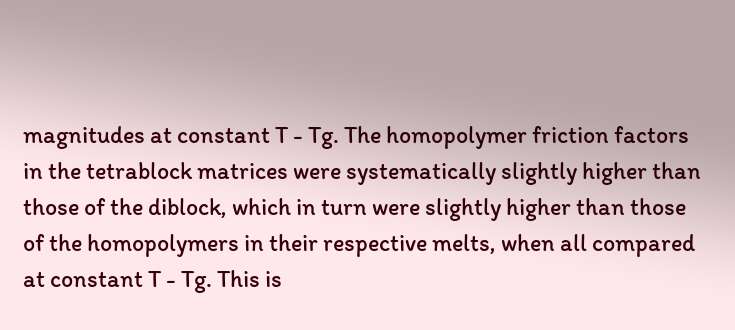magnitudes at constant T - Tg. The homopolymer friction factors in the tetrablock matrices were systematically slightly higher than those of the diblock, which in turn were slightly higher than those of the homopolymers in their respective melts, when all compared at constant T - Tg. This is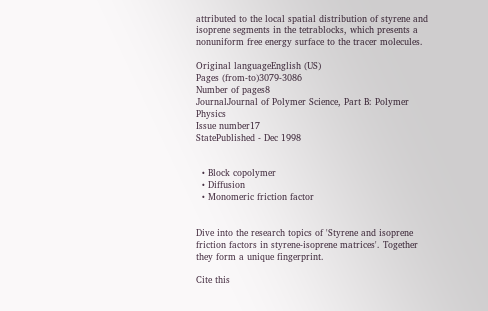attributed to the local spatial distribution of styrene and isoprene segments in the tetrablocks, which presents a nonuniform free energy surface to the tracer molecules.

Original languageEnglish (US)
Pages (from-to)3079-3086
Number of pages8
JournalJournal of Polymer Science, Part B: Polymer Physics
Issue number17
StatePublished - Dec 1998


  • Block copolymer
  • Diffusion
  • Monomeric friction factor


Dive into the research topics of 'Styrene and isoprene friction factors in styrene-isoprene matrices'. Together they form a unique fingerprint.

Cite this